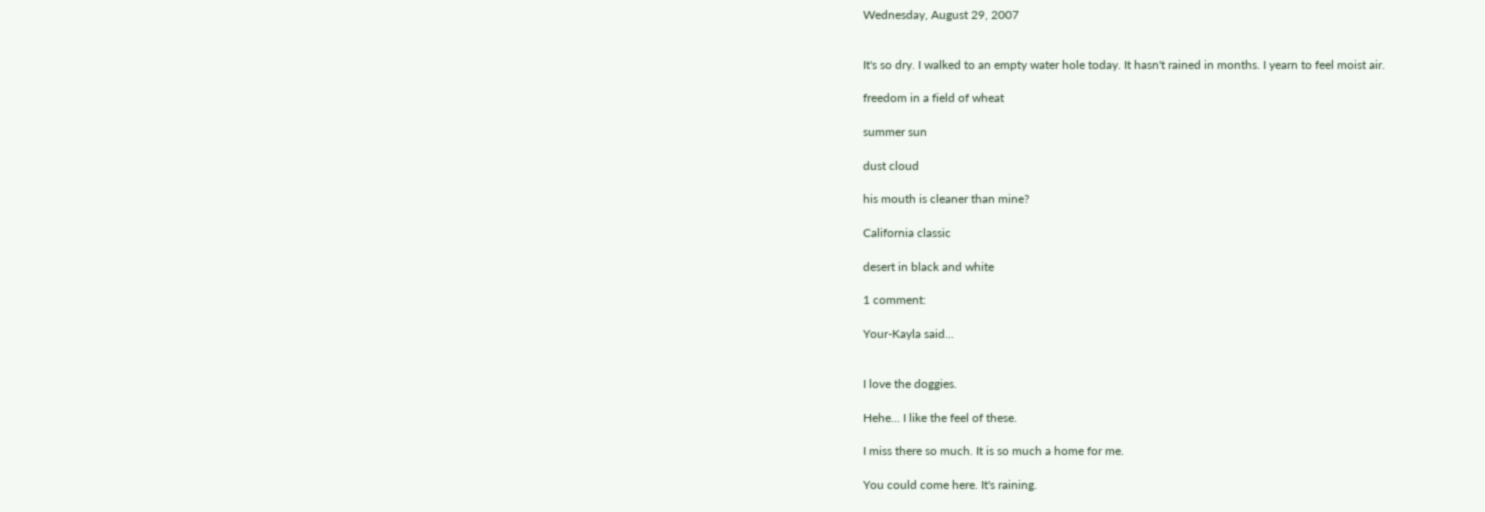Wednesday, August 29, 2007


It's so dry. I walked to an empty water hole today. It hasn't rained in months. I yearn to feel moist air.

freedom in a field of wheat

summer sun

dust cloud

his mouth is cleaner than mine?

California classic

desert in black and white

1 comment:

Your-Kayla said...


I love the doggies.

Hehe... I like the feel of these.

I miss there so much. It is so much a home for me.

You could come here. It's raining.